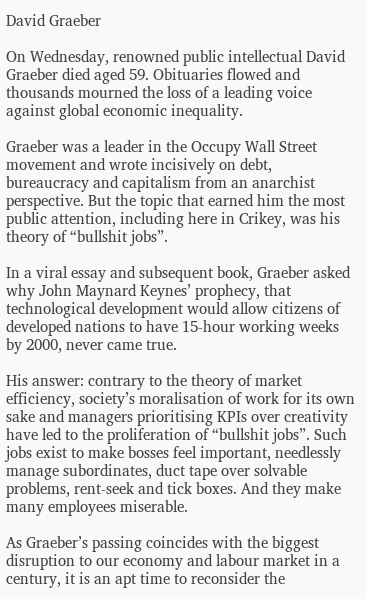David Graeber

On Wednesday, renowned public intellectual David Graeber died aged 59. Obituaries flowed and thousands mourned the loss of a leading voice against global economic inequality.

Graeber was a leader in the Occupy Wall Street movement and wrote incisively on debt, bureaucracy and capitalism from an anarchist perspective. But the topic that earned him the most public attention, including here in Crikey, was his theory of “bullshit jobs”.

In a viral essay and subsequent book, Graeber asked why John Maynard Keynes’ prophecy, that technological development would allow citizens of developed nations to have 15-hour working weeks by 2000, never came true.

His answer: contrary to the theory of market efficiency, society’s moralisation of work for its own sake and managers prioritising KPIs over creativity have led to the proliferation of “bullshit jobs”. Such jobs exist to make bosses feel important, needlessly manage subordinates, duct tape over solvable problems, rent-seek and tick boxes. And they make many employees miserable.

As Graeber’s passing coincides with the biggest disruption to our economy and labour market in a century, it is an apt time to reconsider the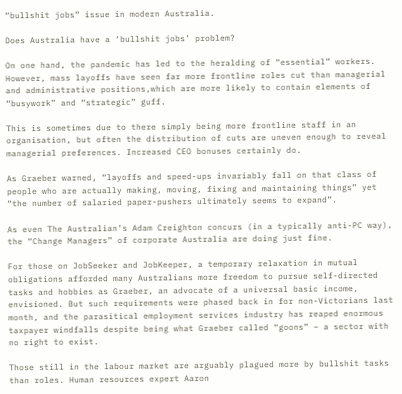“bullshit jobs” issue in modern Australia.

Does Australia have a ‘bullshit jobs’ problem?

On one hand, the pandemic has led to the heralding of “essential” workers. However, mass layoffs have seen far more frontline roles cut than managerial and administrative positions,which are more likely to contain elements of “busywork” and “strategic” guff.

This is sometimes due to there simply being more frontline staff in an organisation, but often the distribution of cuts are uneven enough to reveal managerial preferences. Increased CEO bonuses certainly do.

As Graeber warned, “layoffs and speed-ups invariably fall on that class of people who are actually making, moving, fixing and maintaining things” yet “the number of salaried paper-pushers ultimately seems to expand”.

As even The Australian’s Adam Creighton concurs (in a typically anti-PC way), the “Change Managers” of corporate Australia are doing just fine.

For those on JobSeeker and JobKeeper, a temporary relaxation in mutual obligations afforded many Australians more freedom to pursue self-directed tasks and hobbies as Graeber, an advocate of a universal basic income, envisioned. But such requirements were phased back in for non-Victorians last month, and the parasitical employment services industry has reaped enormous taxpayer windfalls despite being what Graeber called “goons” – a sector with no right to exist.

Those still in the labour market are arguably plagued more by bullshit tasks than roles. Human resources expert Aaron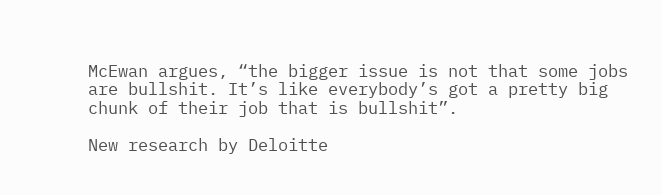McEwan argues, “the bigger issue is not that some jobs are bullshit. It’s like everybody’s got a pretty big chunk of their job that is bullshit”.

New research by Deloitte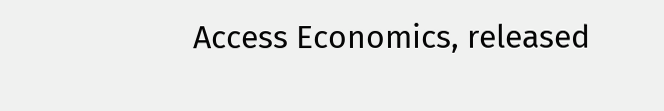Access Economics, released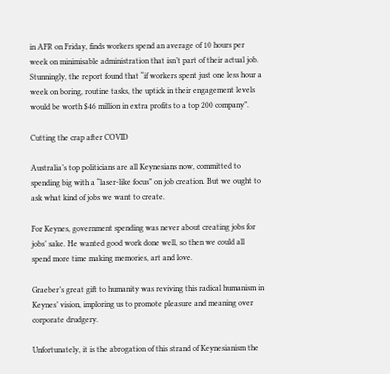in AFR on Friday, finds workers spend an average of 10 hours per week on minimisable administration that isn’t part of their actual job. Stunningly, the report found that “if workers spent just one less hour a week on boring, routine tasks, the uptick in their engagement levels would be worth $46 million in extra profits to a top 200 company”.

Cutting the crap after COVID

Australia’s top politicians are all Keynesians now, committed to spending big with a “laser-like focus” on job creation. But we ought to ask what kind of jobs we want to create.

For Keynes, government spending was never about creating jobs for jobs’ sake. He wanted good work done well, so then we could all spend more time making memories, art and love.

Graeber’s great gift to humanity was reviving this radical humanism in Keynes’ vision, imploring us to promote pleasure and meaning over corporate drudgery.

Unfortunately, it is the abrogation of this strand of Keynesianism the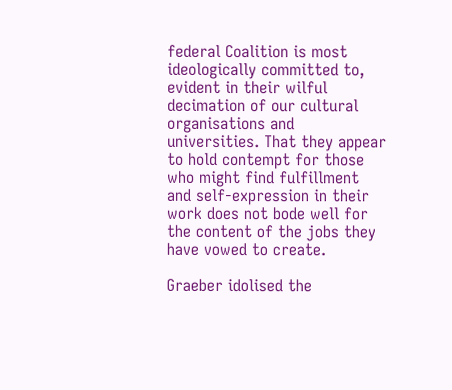federal Coalition is most ideologically committed to, evident in their wilful decimation of our cultural organisations and universities. That they appear to hold contempt for those who might find fulfillment and self-expression in their work does not bode well for the content of the jobs they have vowed to create.

Graeber idolised the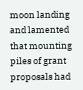moon landing and lamented that mounting piles of grant proposals had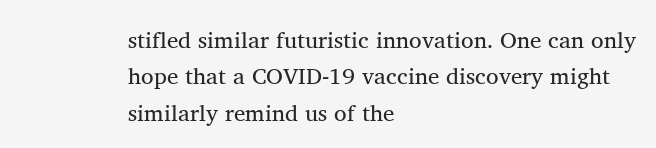stifled similar futuristic innovation. One can only hope that a COVID-19 vaccine discovery might similarly remind us of the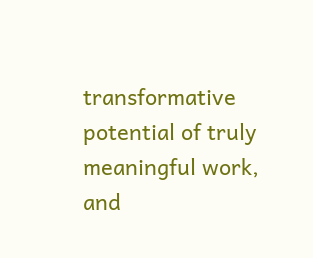transformative potential of truly meaningful work, and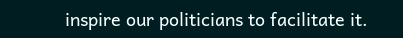inspire our politicians to facilitate it.